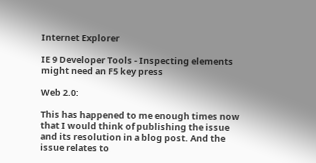Internet Explorer

IE 9 Developer Tools - Inspecting elements might need an F5 key press

Web 2.0:

This has happened to me enough times now that I would think of publishing the issue and its resolution in a blog post. And the issue relates to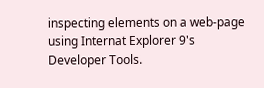inspecting elements on a web-page using Internat Explorer 9's Developer Tools.